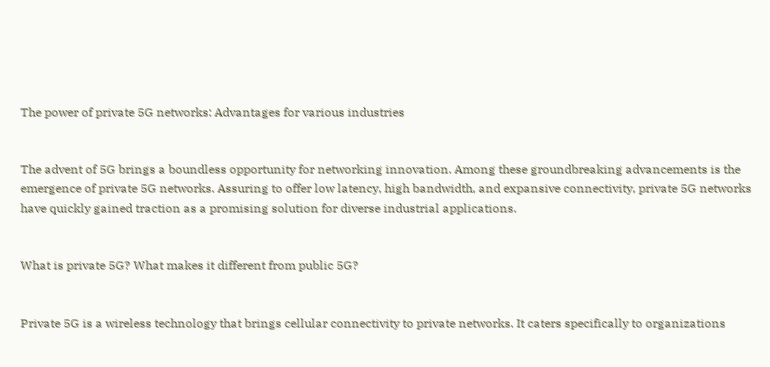The power of private 5G networks: Advantages for various industries


The advent of 5G brings a boundless opportunity for networking innovation. Among these groundbreaking advancements is the emergence of private 5G networks. Assuring to offer low latency, high bandwidth, and expansive connectivity, private 5G networks have quickly gained traction as a promising solution for diverse industrial applications.


What is private 5G? What makes it different from public 5G?


Private 5G is a wireless technology that brings cellular connectivity to private networks. It caters specifically to organizations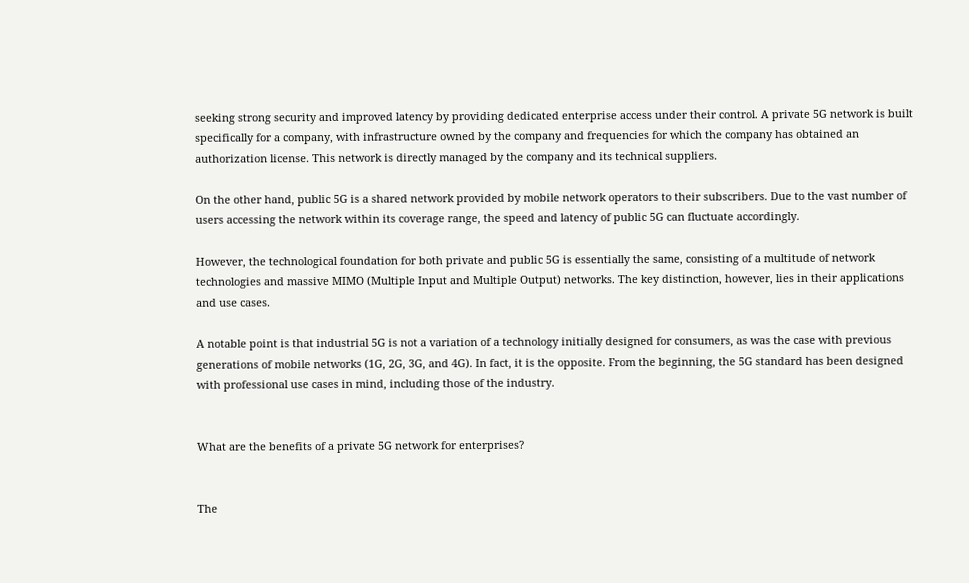seeking strong security and improved latency by providing dedicated enterprise access under their control. A private 5G network is built specifically for a company, with infrastructure owned by the company and frequencies for which the company has obtained an authorization license. This network is directly managed by the company and its technical suppliers.

On the other hand, public 5G is a shared network provided by mobile network operators to their subscribers. Due to the vast number of users accessing the network within its coverage range, the speed and latency of public 5G can fluctuate accordingly.

However, the technological foundation for both private and public 5G is essentially the same, consisting of a multitude of network technologies and massive MIMO (Multiple Input and Multiple Output) networks. The key distinction, however, lies in their applications and use cases.

A notable point is that industrial 5G is not a variation of a technology initially designed for consumers, as was the case with previous generations of mobile networks (1G, 2G, 3G, and 4G). In fact, it is the opposite. From the beginning, the 5G standard has been designed with professional use cases in mind, including those of the industry.


What are the benefits of a private 5G network for enterprises?


The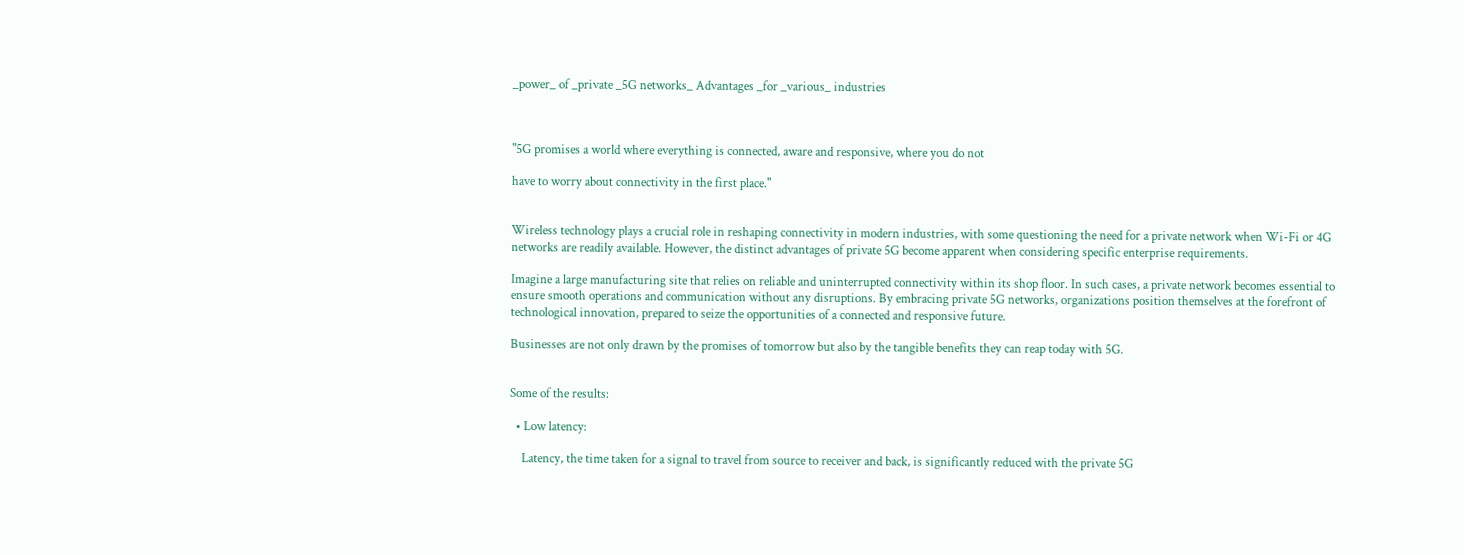_power_ of _private _5G networks_ Advantages _for _various_ industries



"5G promises a world where everything is connected, aware and responsive, where you do not

have to worry about connectivity in the first place."


Wireless technology plays a crucial role in reshaping connectivity in modern industries, with some questioning the need for a private network when Wi-Fi or 4G networks are readily available. However, the distinct advantages of private 5G become apparent when considering specific enterprise requirements.

Imagine a large manufacturing site that relies on reliable and uninterrupted connectivity within its shop floor. In such cases, a private network becomes essential to ensure smooth operations and communication without any disruptions. By embracing private 5G networks, organizations position themselves at the forefront of technological innovation, prepared to seize the opportunities of a connected and responsive future.

Businesses are not only drawn by the promises of tomorrow but also by the tangible benefits they can reap today with 5G.


Some of the results:

  • Low latency:

    Latency, the time taken for a signal to travel from source to receiver and back, is significantly reduced with the private 5G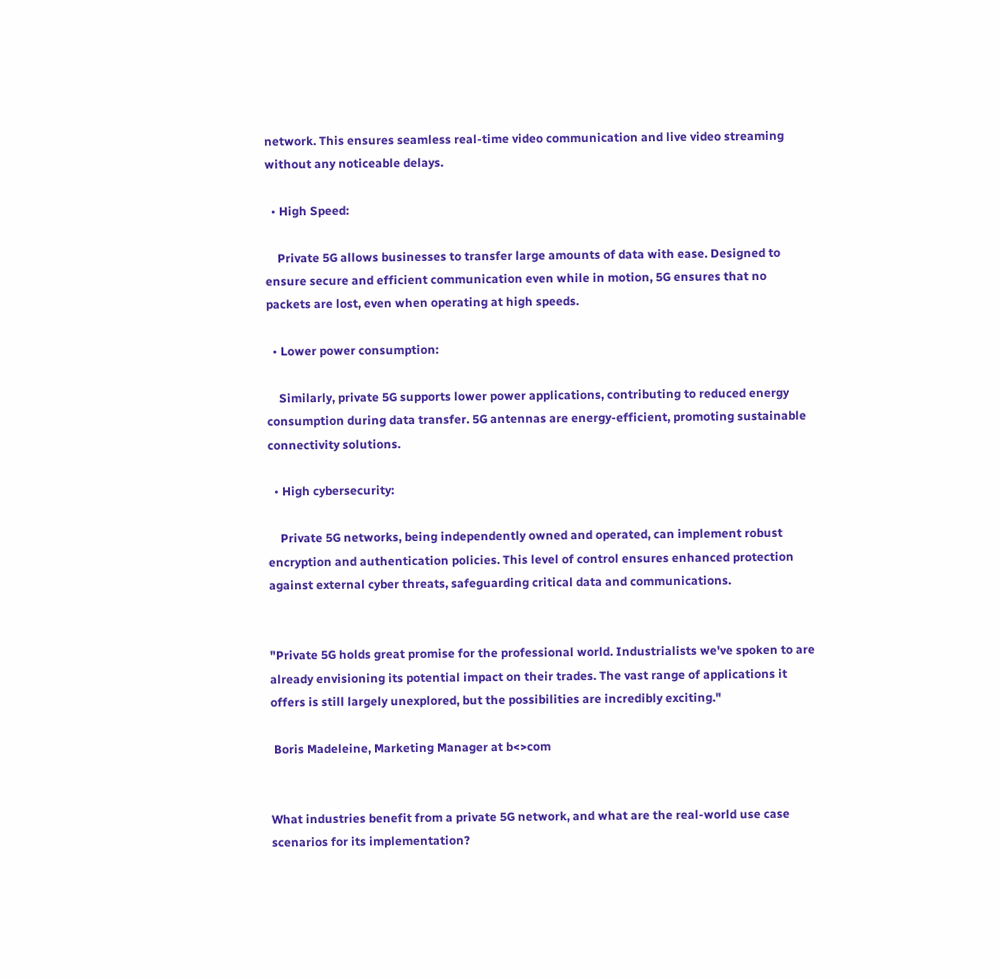network. This ensures seamless real-time video communication and live video streaming without any noticeable delays.

  • High Speed:

    Private 5G allows businesses to transfer large amounts of data with ease. Designed to ensure secure and efficient communication even while in motion, 5G ensures that no packets are lost, even when operating at high speeds.

  • Lower power consumption:

    Similarly, private 5G supports lower power applications, contributing to reduced energy consumption during data transfer. 5G antennas are energy-efficient, promoting sustainable connectivity solutions.

  • High cybersecurity:

    Private 5G networks, being independently owned and operated, can implement robust encryption and authentication policies. This level of control ensures enhanced protection against external cyber threats, safeguarding critical data and communications.


"Private 5G holds great promise for the professional world. Industrialists we've spoken to are already envisioning its potential impact on their trades. The vast range of applications it offers is still largely unexplored, but the possibilities are incredibly exciting."

 Boris Madeleine, Marketing Manager at b<>com


What industries benefit from a private 5G network, and what are the real-world use case scenarios for its implementation?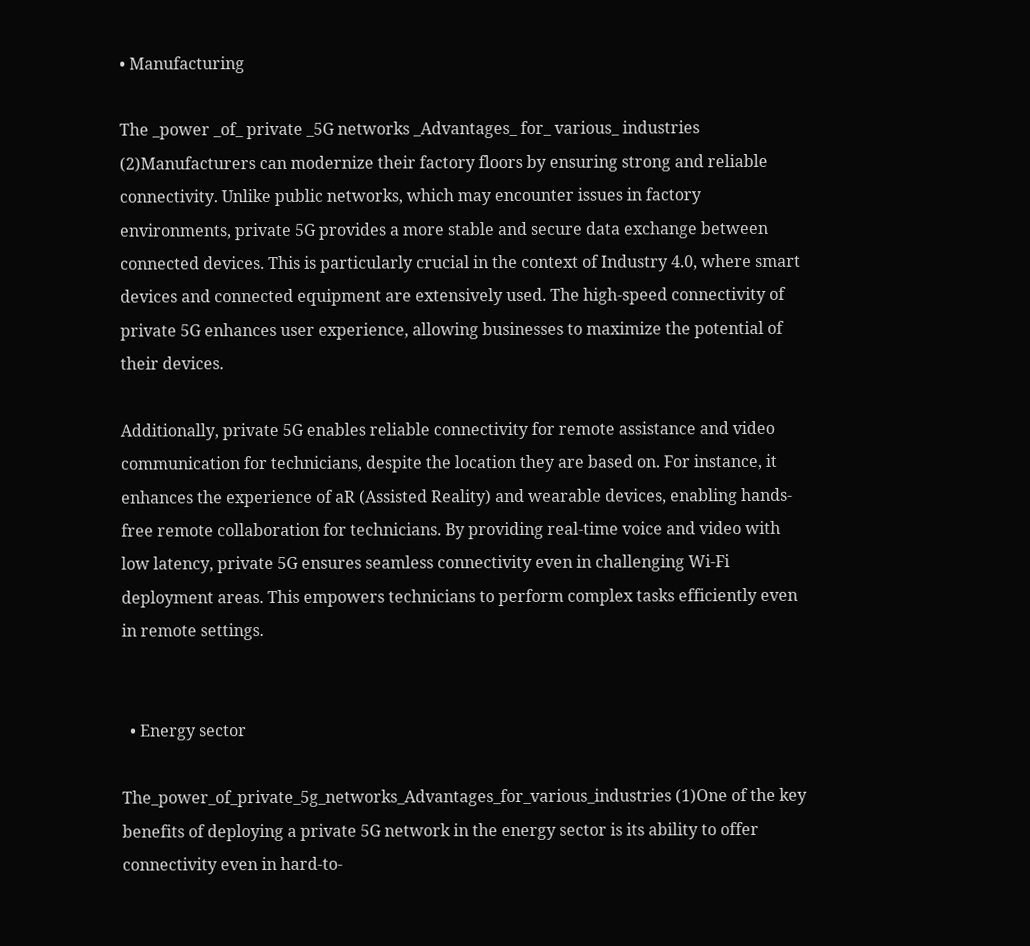• Manufacturing

The _power _of_ private _5G networks _Advantages_ for_ various_ industries (2)Manufacturers can modernize their factory floors by ensuring strong and reliable connectivity. Unlike public networks, which may encounter issues in factory environments, private 5G provides a more stable and secure data exchange between connected devices. This is particularly crucial in the context of Industry 4.0, where smart devices and connected equipment are extensively used. The high-speed connectivity of private 5G enhances user experience, allowing businesses to maximize the potential of their devices.

Additionally, private 5G enables reliable connectivity for remote assistance and video communication for technicians, despite the location they are based on. For instance, it enhances the experience of aR (Assisted Reality) and wearable devices, enabling hands-free remote collaboration for technicians. By providing real-time voice and video with low latency, private 5G ensures seamless connectivity even in challenging Wi-Fi deployment areas. This empowers technicians to perform complex tasks efficiently even in remote settings.


  • Energy sector

The_power_of_private_5g_networks_Advantages_for_various_industries (1)One of the key benefits of deploying a private 5G network in the energy sector is its ability to offer connectivity even in hard-to-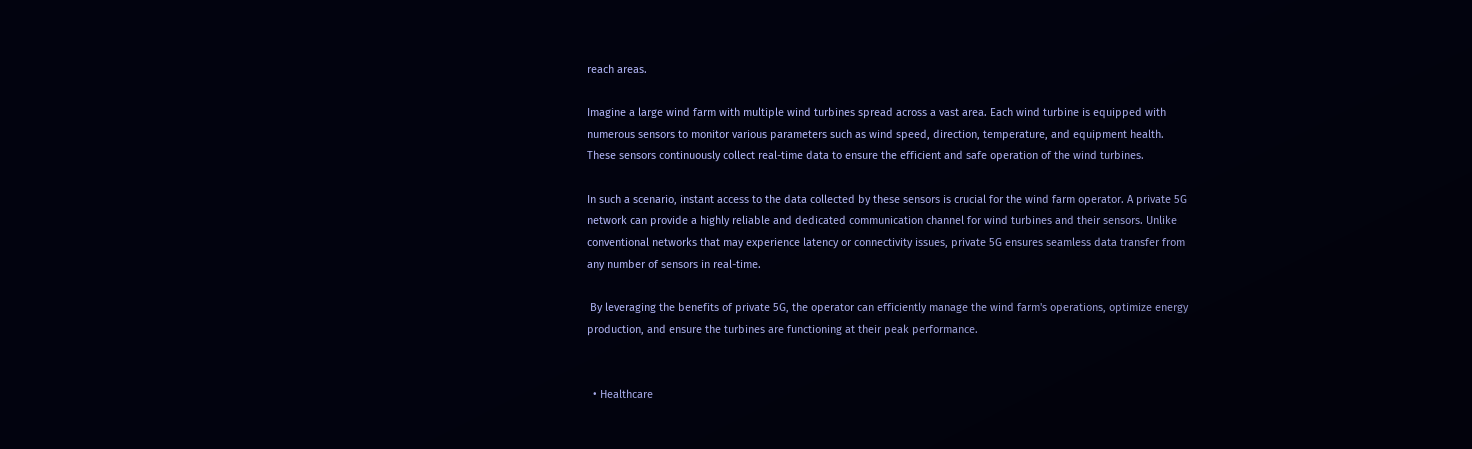reach areas.

Imagine a large wind farm with multiple wind turbines spread across a vast area. Each wind turbine is equipped with numerous sensors to monitor various parameters such as wind speed, direction, temperature, and equipment health. These sensors continuously collect real-time data to ensure the efficient and safe operation of the wind turbines.

In such a scenario, instant access to the data collected by these sensors is crucial for the wind farm operator. A private 5G network can provide a highly reliable and dedicated communication channel for wind turbines and their sensors. Unlike conventional networks that may experience latency or connectivity issues, private 5G ensures seamless data transfer from any number of sensors in real-time.

 By leveraging the benefits of private 5G, the operator can efficiently manage the wind farm's operations, optimize energy production, and ensure the turbines are functioning at their peak performance.


  • Healthcare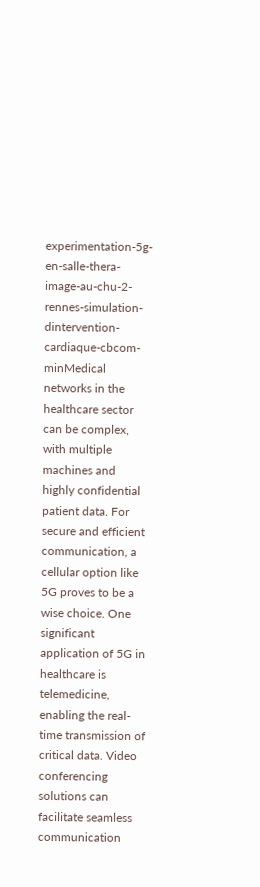experimentation-5g-en-salle-thera-image-au-chu-2-rennes-simulation-dintervention-cardiaque-cbcom-minMedical networks in the healthcare sector can be complex, with multiple machines and highly confidential patient data. For secure and efficient communication, a cellular option like 5G proves to be a wise choice. One significant application of 5G in healthcare is telemedicine, enabling the real-time transmission of critical data. Video conferencing solutions can facilitate seamless communication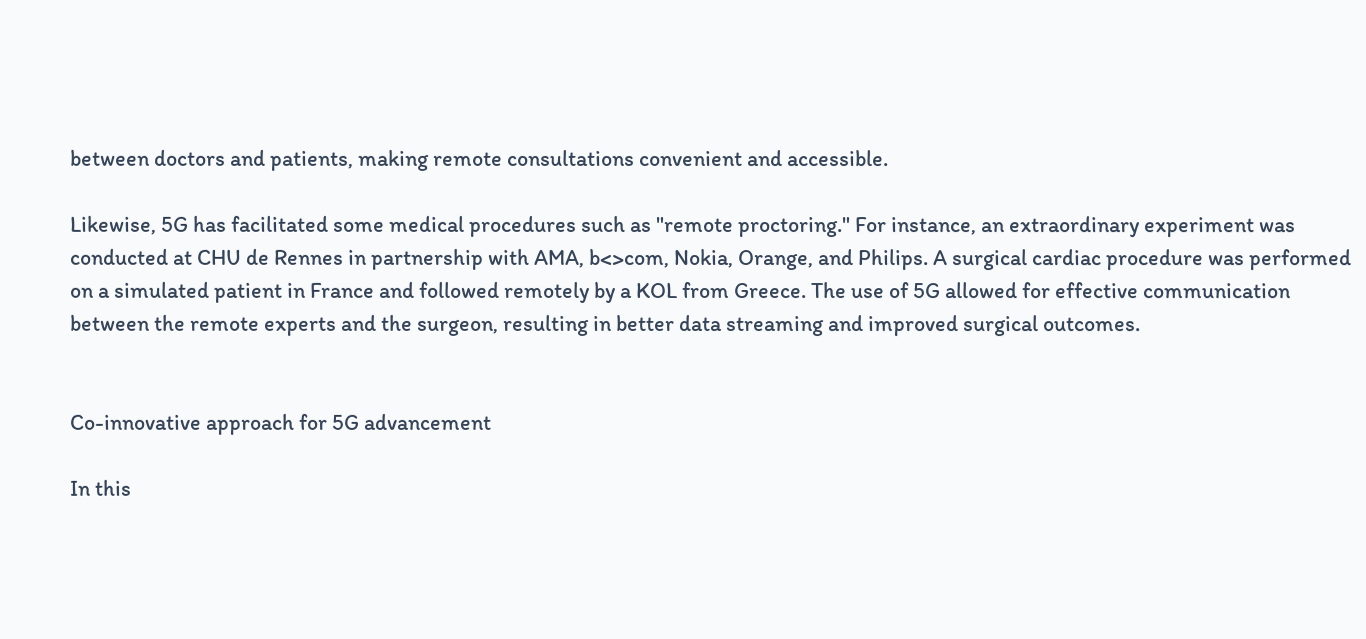between doctors and patients, making remote consultations convenient and accessible.

Likewise, 5G has facilitated some medical procedures such as "remote proctoring." For instance, an extraordinary experiment was conducted at CHU de Rennes in partnership with AMA, b<>com, Nokia, Orange, and Philips. A surgical cardiac procedure was performed on a simulated patient in France and followed remotely by a KOL from Greece. The use of 5G allowed for effective communication between the remote experts and the surgeon, resulting in better data streaming and improved surgical outcomes.


Co-innovative approach for 5G advancement

In this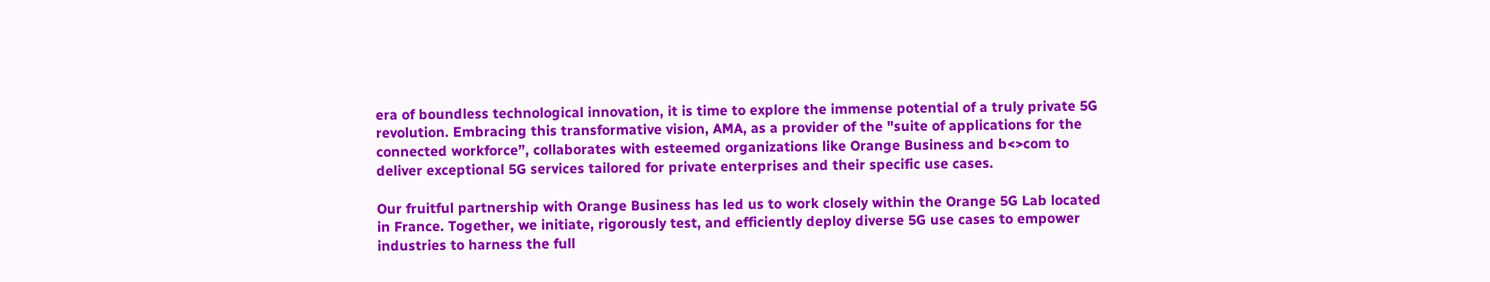era of boundless technological innovation, it is time to explore the immense potential of a truly private 5G revolution. Embracing this transformative vision, AMA, as a provider of the "suite of applications for the connected workforce”, collaborates with esteemed organizations like Orange Business and b<>com to deliver exceptional 5G services tailored for private enterprises and their specific use cases.

Our fruitful partnership with Orange Business has led us to work closely within the Orange 5G Lab located in France. Together, we initiate, rigorously test, and efficiently deploy diverse 5G use cases to empower industries to harness the full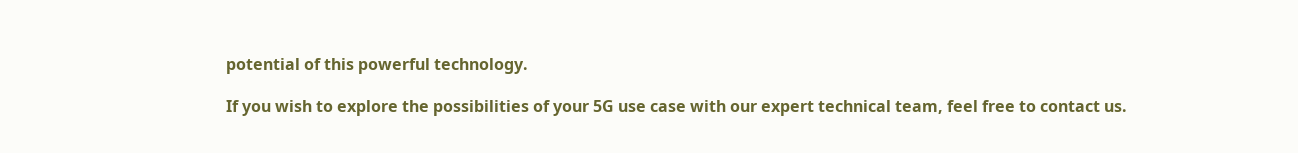potential of this powerful technology.

If you wish to explore the possibilities of your 5G use case with our expert technical team, feel free to contact us.